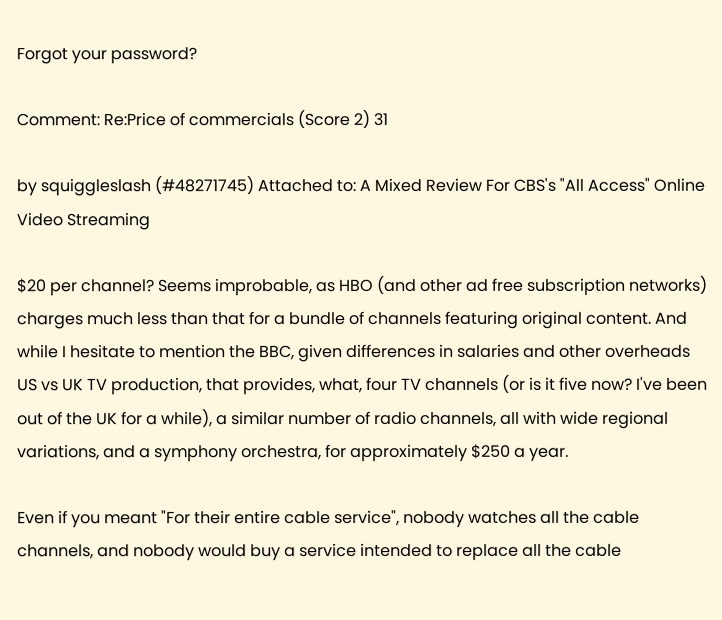Forgot your password?

Comment: Re:Price of commercials (Score 2) 31

by squiggleslash (#48271745) Attached to: A Mixed Review For CBS's "All Access" Online Video Streaming

$20 per channel? Seems improbable, as HBO (and other ad free subscription networks) charges much less than that for a bundle of channels featuring original content. And while I hesitate to mention the BBC, given differences in salaries and other overheads US vs UK TV production, that provides, what, four TV channels (or is it five now? I've been out of the UK for a while), a similar number of radio channels, all with wide regional variations, and a symphony orchestra, for approximately $250 a year.

Even if you meant "For their entire cable service", nobody watches all the cable channels, and nobody would buy a service intended to replace all the cable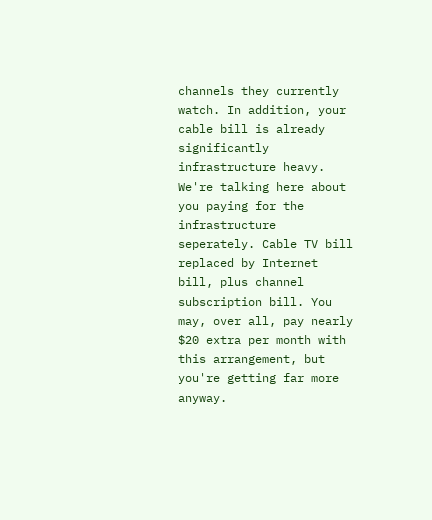channels they currently watch. In addition, your cable bill is already significantly infrastructure heavy. We're talking here about you paying for the infrastructure seperately. Cable TV bill replaced by Internet bill, plus channel subscription bill. You may, over all, pay nearly $20 extra per month with this arrangement, but you're getting far more anyway.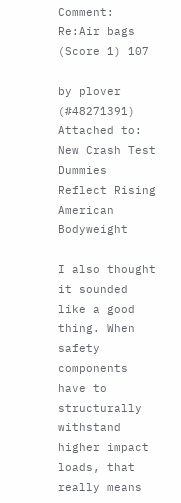Comment: Re:Air bags (Score 1) 107

by plover (#48271391) Attached to: New Crash Test Dummies Reflect Rising American Bodyweight

I also thought it sounded like a good thing. When safety components have to structurally withstand higher impact loads, that really means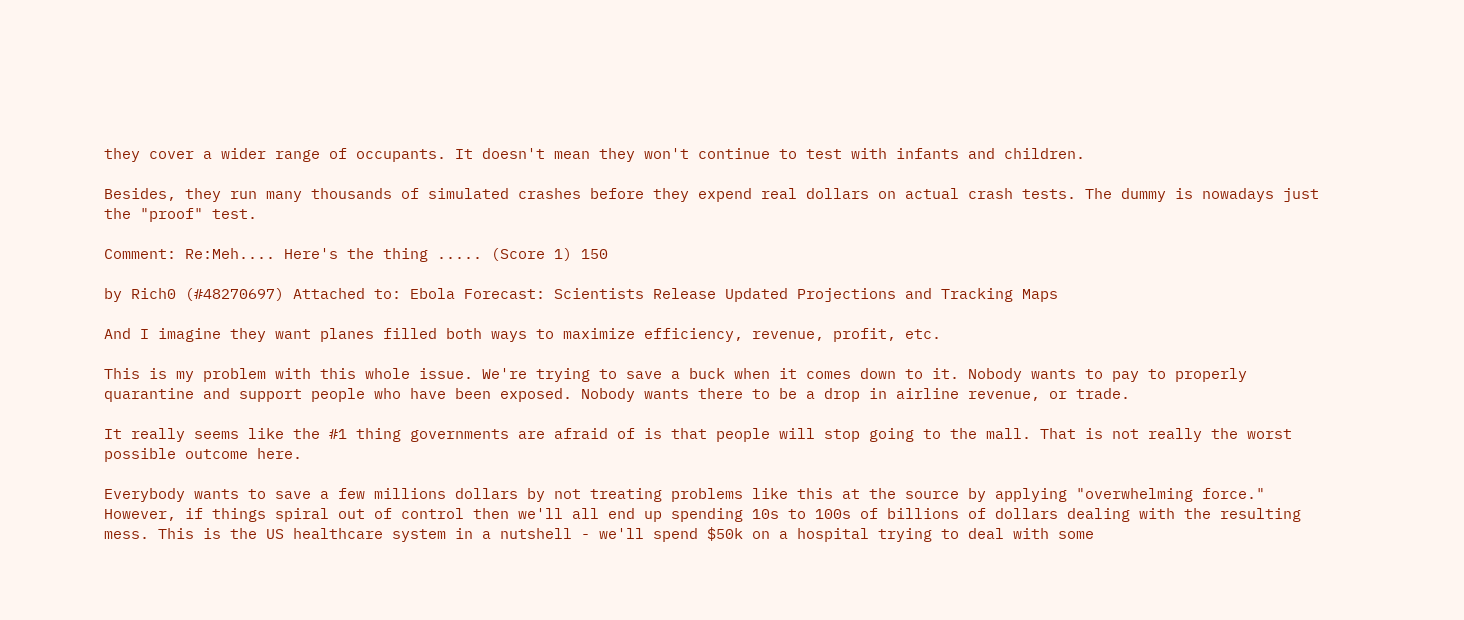they cover a wider range of occupants. It doesn't mean they won't continue to test with infants and children.

Besides, they run many thousands of simulated crashes before they expend real dollars on actual crash tests. The dummy is nowadays just the "proof" test.

Comment: Re:Meh.... Here's the thing ..... (Score 1) 150

by Rich0 (#48270697) Attached to: Ebola Forecast: Scientists Release Updated Projections and Tracking Maps

And I imagine they want planes filled both ways to maximize efficiency, revenue, profit, etc.

This is my problem with this whole issue. We're trying to save a buck when it comes down to it. Nobody wants to pay to properly quarantine and support people who have been exposed. Nobody wants there to be a drop in airline revenue, or trade.

It really seems like the #1 thing governments are afraid of is that people will stop going to the mall. That is not really the worst possible outcome here.

Everybody wants to save a few millions dollars by not treating problems like this at the source by applying "overwhelming force." However, if things spiral out of control then we'll all end up spending 10s to 100s of billions of dollars dealing with the resulting mess. This is the US healthcare system in a nutshell - we'll spend $50k on a hospital trying to deal with some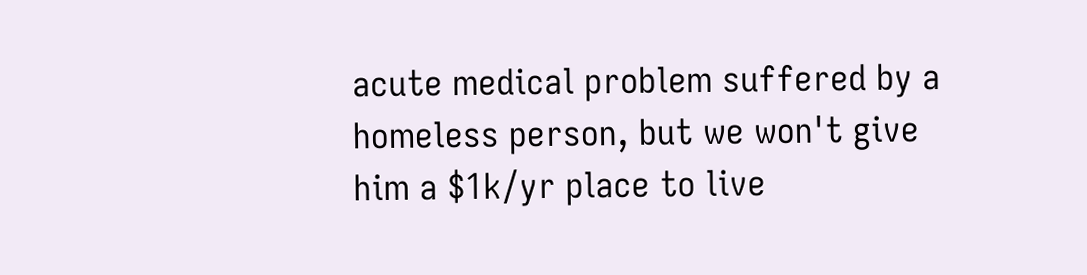acute medical problem suffered by a homeless person, but we won't give him a $1k/yr place to live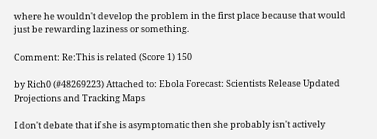where he wouldn't develop the problem in the first place because that would just be rewarding laziness or something.

Comment: Re:This is related (Score 1) 150

by Rich0 (#48269223) Attached to: Ebola Forecast: Scientists Release Updated Projections and Tracking Maps

I don't debate that if she is asymptomatic then she probably isn't actively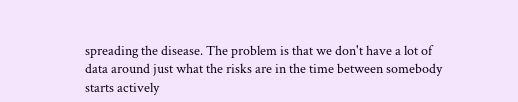spreading the disease. The problem is that we don't have a lot of data around just what the risks are in the time between somebody starts actively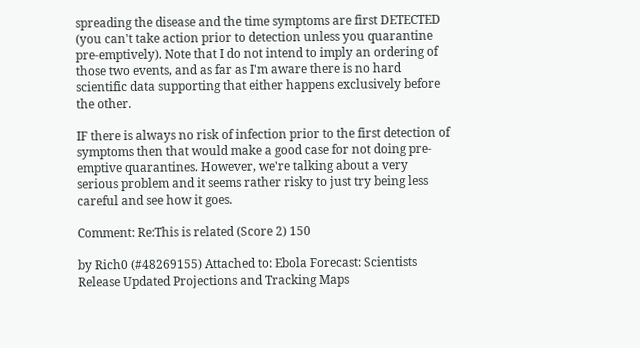spreading the disease and the time symptoms are first DETECTED (you can't take action prior to detection unless you quarantine pre-emptively). Note that I do not intend to imply an ordering of those two events, and as far as I'm aware there is no hard scientific data supporting that either happens exclusively before the other.

IF there is always no risk of infection prior to the first detection of symptoms then that would make a good case for not doing pre-emptive quarantines. However, we're talking about a very serious problem and it seems rather risky to just try being less careful and see how it goes.

Comment: Re:This is related (Score 2) 150

by Rich0 (#48269155) Attached to: Ebola Forecast: Scientists Release Updated Projections and Tracking Maps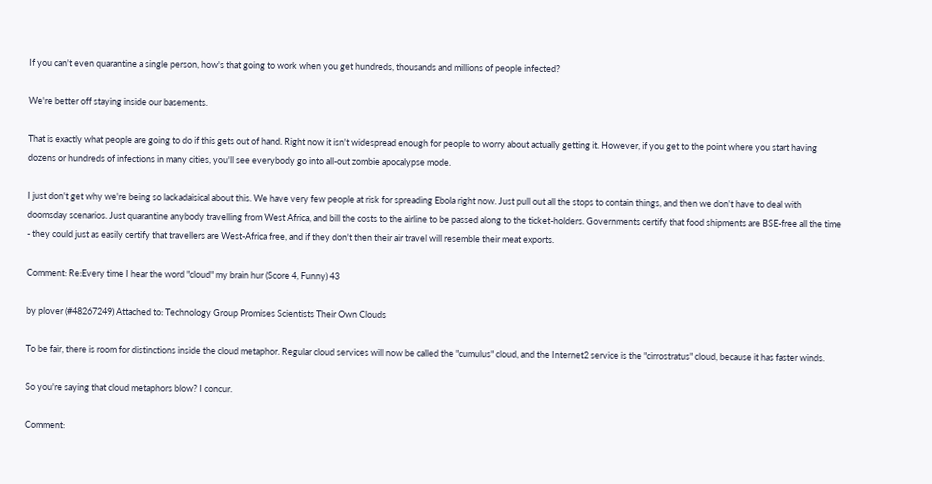If you can't even quarantine a single person, how's that going to work when you get hundreds, thousands and millions of people infected?

We're better off staying inside our basements.

That is exactly what people are going to do if this gets out of hand. Right now it isn't widespread enough for people to worry about actually getting it. However, if you get to the point where you start having dozens or hundreds of infections in many cities, you'll see everybody go into all-out zombie apocalypse mode.

I just don't get why we're being so lackadaisical about this. We have very few people at risk for spreading Ebola right now. Just pull out all the stops to contain things, and then we don't have to deal with doomsday scenarios. Just quarantine anybody travelling from West Africa, and bill the costs to the airline to be passed along to the ticket-holders. Governments certify that food shipments are BSE-free all the time - they could just as easily certify that travellers are West-Africa free, and if they don't then their air travel will resemble their meat exports.

Comment: Re:Every time I hear the word "cloud" my brain hur (Score 4, Funny) 43

by plover (#48267249) Attached to: Technology Group Promises Scientists Their Own Clouds

To be fair, there is room for distinctions inside the cloud metaphor. Regular cloud services will now be called the "cumulus" cloud, and the Internet2 service is the "cirrostratus" cloud, because it has faster winds.

So you're saying that cloud metaphors blow? I concur.

Comment: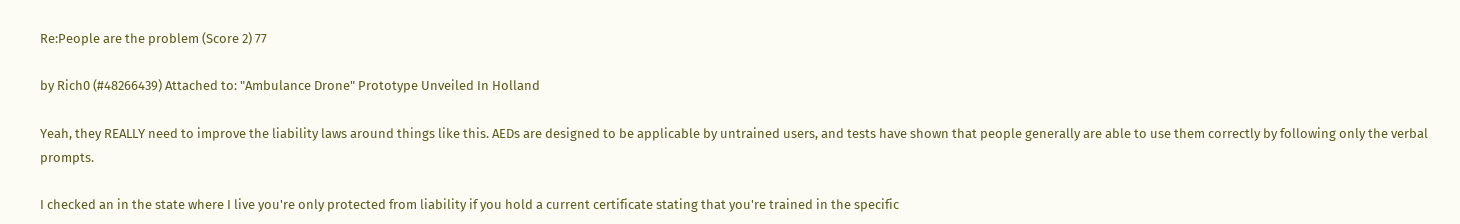Re:People are the problem (Score 2) 77

by Rich0 (#48266439) Attached to: "Ambulance Drone" Prototype Unveiled In Holland

Yeah, they REALLY need to improve the liability laws around things like this. AEDs are designed to be applicable by untrained users, and tests have shown that people generally are able to use them correctly by following only the verbal prompts.

I checked an in the state where I live you're only protected from liability if you hold a current certificate stating that you're trained in the specific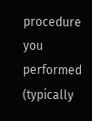procedure you performed (typically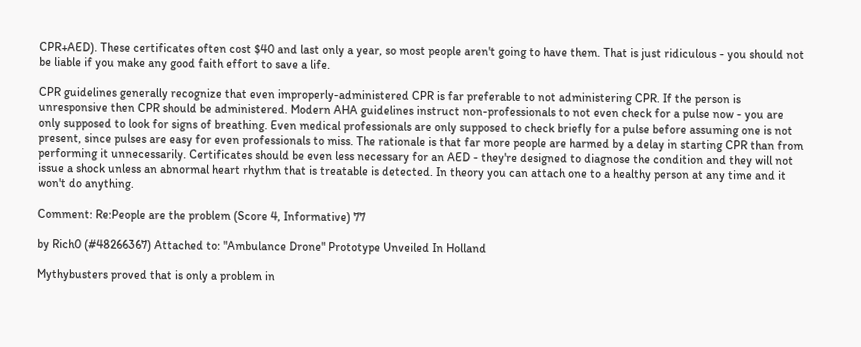CPR+AED). These certificates often cost $40 and last only a year, so most people aren't going to have them. That is just ridiculous - you should not be liable if you make any good faith effort to save a life.

CPR guidelines generally recognize that even improperly-administered CPR is far preferable to not administering CPR. If the person is unresponsive then CPR should be administered. Modern AHA guidelines instruct non-professionals to not even check for a pulse now - you are only supposed to look for signs of breathing. Even medical professionals are only supposed to check briefly for a pulse before assuming one is not present, since pulses are easy for even professionals to miss. The rationale is that far more people are harmed by a delay in starting CPR than from performing it unnecessarily. Certificates should be even less necessary for an AED - they're designed to diagnose the condition and they will not issue a shock unless an abnormal heart rhythm that is treatable is detected. In theory you can attach one to a healthy person at any time and it won't do anything.

Comment: Re:People are the problem (Score 4, Informative) 77

by Rich0 (#48266367) Attached to: "Ambulance Drone" Prototype Unveiled In Holland

Mythybusters proved that is only a problem in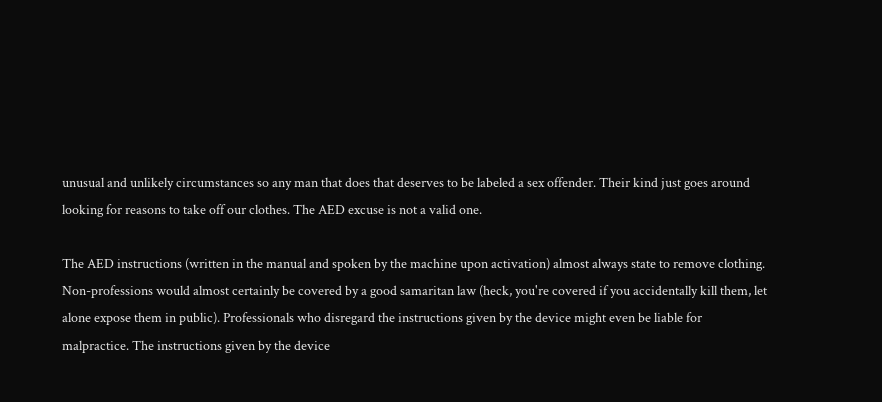unusual and unlikely circumstances so any man that does that deserves to be labeled a sex offender. Their kind just goes around looking for reasons to take off our clothes. The AED excuse is not a valid one.

The AED instructions (written in the manual and spoken by the machine upon activation) almost always state to remove clothing. Non-professions would almost certainly be covered by a good samaritan law (heck, you're covered if you accidentally kill them, let alone expose them in public). Professionals who disregard the instructions given by the device might even be liable for malpractice. The instructions given by the device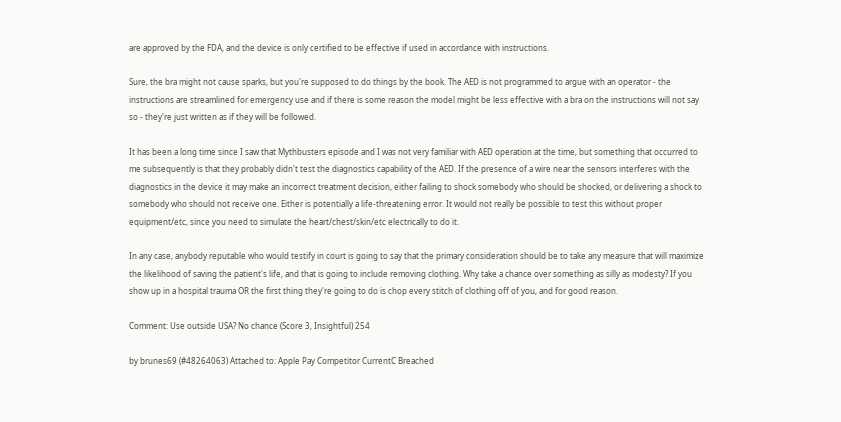are approved by the FDA, and the device is only certified to be effective if used in accordance with instructions.

Sure, the bra might not cause sparks, but you're supposed to do things by the book. The AED is not programmed to argue with an operator - the instructions are streamlined for emergency use and if there is some reason the model might be less effective with a bra on the instructions will not say so - they're just written as if they will be followed.

It has been a long time since I saw that Mythbusters episode and I was not very familiar with AED operation at the time, but something that occurred to me subsequently is that they probably didn't test the diagnostics capability of the AED. If the presence of a wire near the sensors interferes with the diagnostics in the device it may make an incorrect treatment decision, either failing to shock somebody who should be shocked, or delivering a shock to somebody who should not receive one. Either is potentially a life-threatening error. It would not really be possible to test this without proper equipment/etc, since you need to simulate the heart/chest/skin/etc electrically to do it.

In any case, anybody reputable who would testify in court is going to say that the primary consideration should be to take any measure that will maximize the likelihood of saving the patient's life, and that is going to include removing clothing. Why take a chance over something as silly as modesty? If you show up in a hospital trauma OR the first thing they're going to do is chop every stitch of clothing off of you, and for good reason.

Comment: Use outside USA? No chance (Score 3, Insightful) 254

by brunes69 (#48264063) Attached to: Apple Pay Competitor CurrentC Breached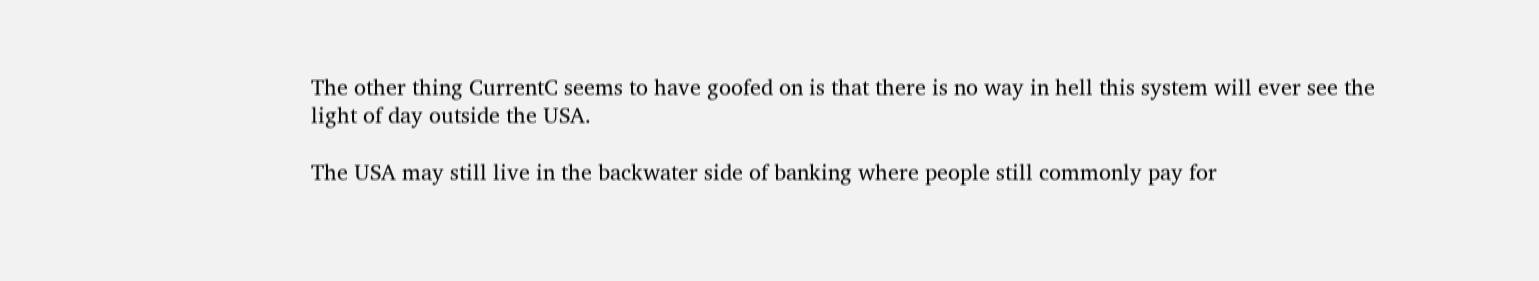The other thing CurrentC seems to have goofed on is that there is no way in hell this system will ever see the light of day outside the USA.

The USA may still live in the backwater side of banking where people still commonly pay for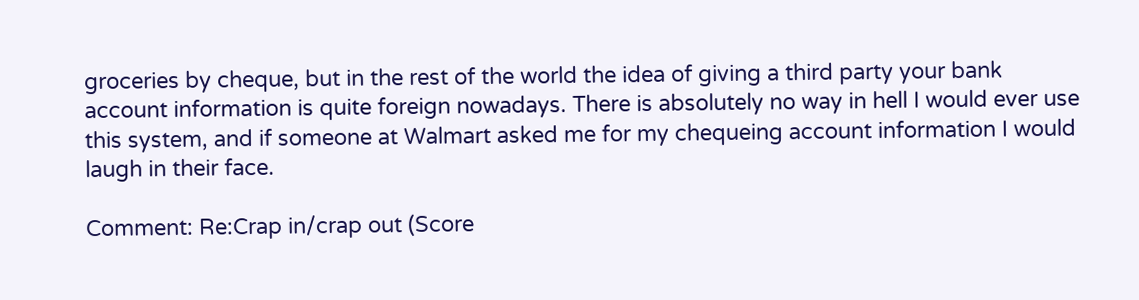groceries by cheque, but in the rest of the world the idea of giving a third party your bank account information is quite foreign nowadays. There is absolutely no way in hell I would ever use this system, and if someone at Walmart asked me for my chequeing account information I would laugh in their face.

Comment: Re:Crap in/crap out (Score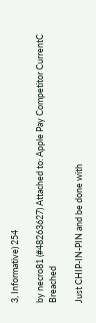3, Informative) 254

by necro81 (#48263627) Attached to: Apple Pay Competitor CurrentC Breached

Just CHIP-IN-PIN and be done with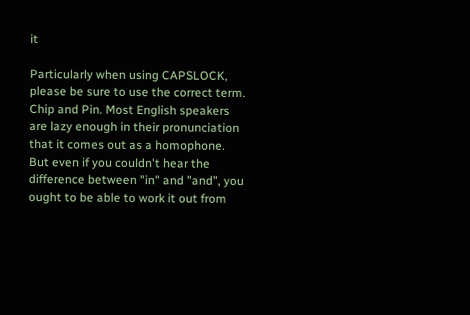it

Particularly when using CAPSLOCK, please be sure to use the correct term. Chip and Pin. Most English speakers are lazy enough in their pronunciation that it comes out as a homophone. But even if you couldn't hear the difference between "in" and "and", you ought to be able to work it out from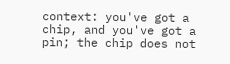context: you've got a chip, and you've got a pin; the chip does not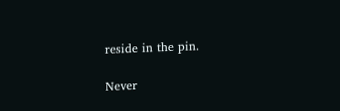reside in the pin.

Never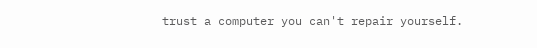trust a computer you can't repair yourself.